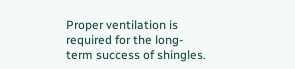Proper ventilation is required for the long-term success of shingles.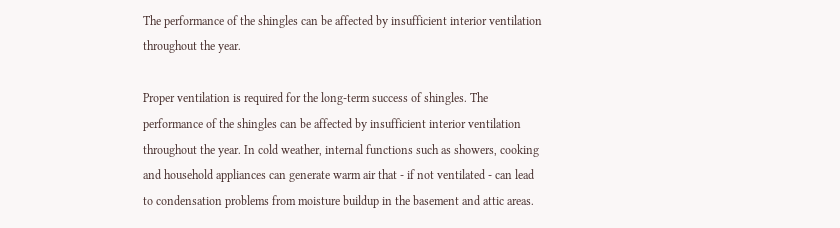The performance of the shingles can be affected by insufficient interior ventilation throughout the year.

Proper ventilation is required for the long-term success of shingles. The performance of the shingles can be affected by insufficient interior ventilation throughout the year. In cold weather, internal functions such as showers, cooking and household appliances can generate warm air that - if not ventilated - can lead to condensation problems from moisture buildup in the basement and attic areas.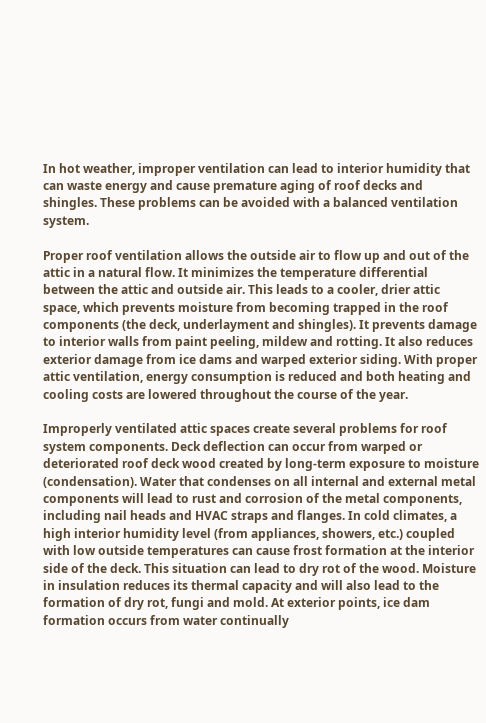In hot weather, improper ventilation can lead to interior humidity that can waste energy and cause premature aging of roof decks and shingles. These problems can be avoided with a balanced ventilation system.

Proper roof ventilation allows the outside air to flow up and out of the attic in a natural flow. It minimizes the temperature differential between the attic and outside air. This leads to a cooler, drier attic space, which prevents moisture from becoming trapped in the roof components (the deck, underlayment and shingles). It prevents damage to interior walls from paint peeling, mildew and rotting. It also reduces exterior damage from ice dams and warped exterior siding. With proper attic ventilation, energy consumption is reduced and both heating and cooling costs are lowered throughout the course of the year.

Improperly ventilated attic spaces create several problems for roof system components. Deck deflection can occur from warped or deteriorated roof deck wood created by long-term exposure to moisture (condensation). Water that condenses on all internal and external metal components will lead to rust and corrosion of the metal components, including nail heads and HVAC straps and flanges. In cold climates, a high interior humidity level (from appliances, showers, etc.) coupled with low outside temperatures can cause frost formation at the interior side of the deck. This situation can lead to dry rot of the wood. Moisture in insulation reduces its thermal capacity and will also lead to the formation of dry rot, fungi and mold. At exterior points, ice dam formation occurs from water continually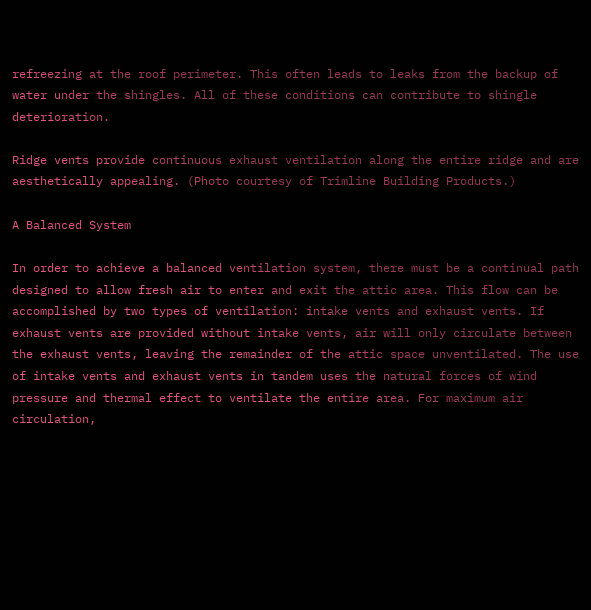refreezing at the roof perimeter. This often leads to leaks from the backup of water under the shingles. All of these conditions can contribute to shingle deterioration.

Ridge vents provide continuous exhaust ventilation along the entire ridge and are aesthetically appealing. (Photo courtesy of Trimline Building Products.)

A Balanced System

In order to achieve a balanced ventilation system, there must be a continual path designed to allow fresh air to enter and exit the attic area. This flow can be accomplished by two types of ventilation: intake vents and exhaust vents. If exhaust vents are provided without intake vents, air will only circulate between the exhaust vents, leaving the remainder of the attic space unventilated. The use of intake vents and exhaust vents in tandem uses the natural forces of wind pressure and thermal effect to ventilate the entire area. For maximum air circulation,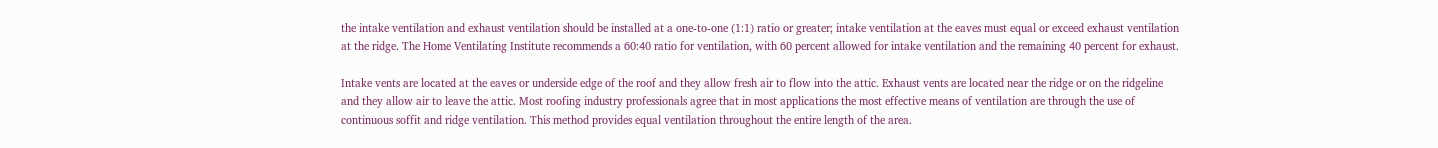the intake ventilation and exhaust ventilation should be installed at a one-to-one (1:1) ratio or greater; intake ventilation at the eaves must equal or exceed exhaust ventilation at the ridge. The Home Ventilating Institute recommends a 60:40 ratio for ventilation, with 60 percent allowed for intake ventilation and the remaining 40 percent for exhaust.

Intake vents are located at the eaves or underside edge of the roof and they allow fresh air to flow into the attic. Exhaust vents are located near the ridge or on the ridgeline and they allow air to leave the attic. Most roofing industry professionals agree that in most applications the most effective means of ventilation are through the use of continuous soffit and ridge ventilation. This method provides equal ventilation throughout the entire length of the area.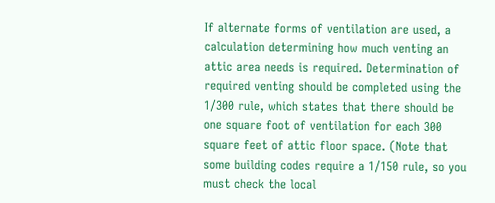If alternate forms of ventilation are used, a calculation determining how much venting an attic area needs is required. Determination of required venting should be completed using the 1/300 rule, which states that there should be one square foot of ventilation for each 300 square feet of attic floor space. (Note that some building codes require a 1/150 rule, so you must check the local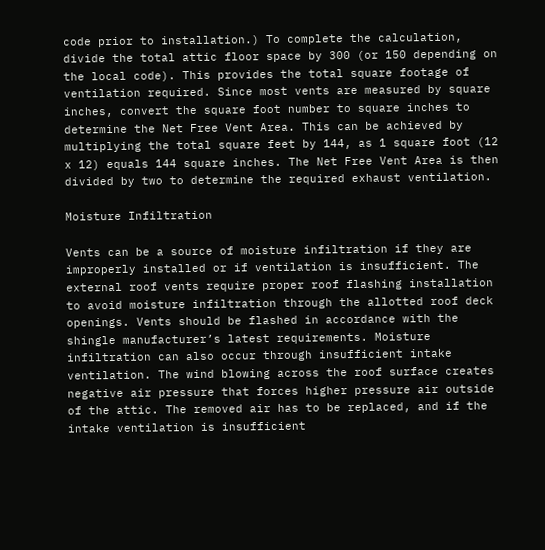code prior to installation.) To complete the calculation, divide the total attic floor space by 300 (or 150 depending on the local code). This provides the total square footage of ventilation required. Since most vents are measured by square inches, convert the square foot number to square inches to determine the Net Free Vent Area. This can be achieved by multiplying the total square feet by 144, as 1 square foot (12 x 12) equals 144 square inches. The Net Free Vent Area is then divided by two to determine the required exhaust ventilation.

Moisture Infiltration

Vents can be a source of moisture infiltration if they are improperly installed or if ventilation is insufficient. The external roof vents require proper roof flashing installation to avoid moisture infiltration through the allotted roof deck openings. Vents should be flashed in accordance with the shingle manufacturer’s latest requirements. Moisture infiltration can also occur through insufficient intake ventilation. The wind blowing across the roof surface creates negative air pressure that forces higher pressure air outside of the attic. The removed air has to be replaced, and if the intake ventilation is insufficient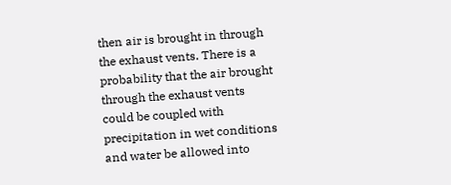then air is brought in through the exhaust vents. There is a probability that the air brought through the exhaust vents could be coupled with precipitation in wet conditions and water be allowed into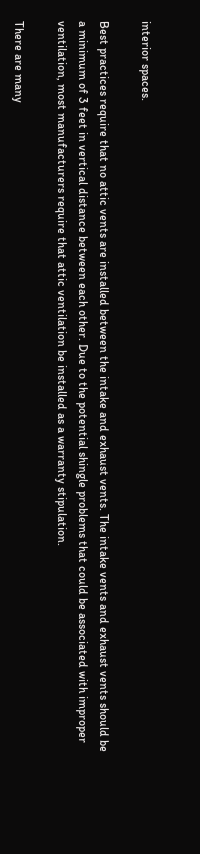interior spaces.

Best practices require that no attic vents are installed between the intake and exhaust vents. The intake vents and exhaust vents should be a minimum of 3 feet in vertical distance between each other. Due to the potential shingle problems that could be associated with improper ventilation, most manufacturers require that attic ventilation be installed as a warranty stipulation.

There are many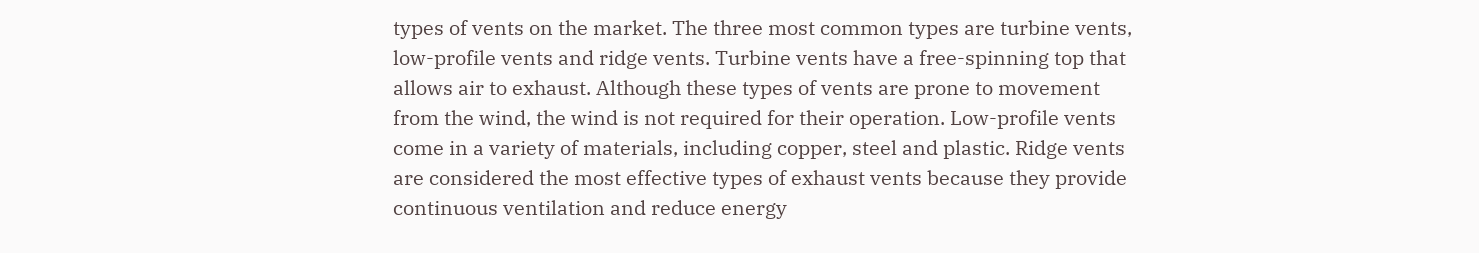types of vents on the market. The three most common types are turbine vents, low-profile vents and ridge vents. Turbine vents have a free-spinning top that allows air to exhaust. Although these types of vents are prone to movement from the wind, the wind is not required for their operation. Low-profile vents come in a variety of materials, including copper, steel and plastic. Ridge vents are considered the most effective types of exhaust vents because they provide continuous ventilation and reduce energy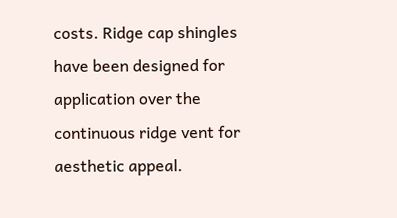costs. Ridge cap shingles have been designed for application over the continuous ridge vent for aesthetic appeal.